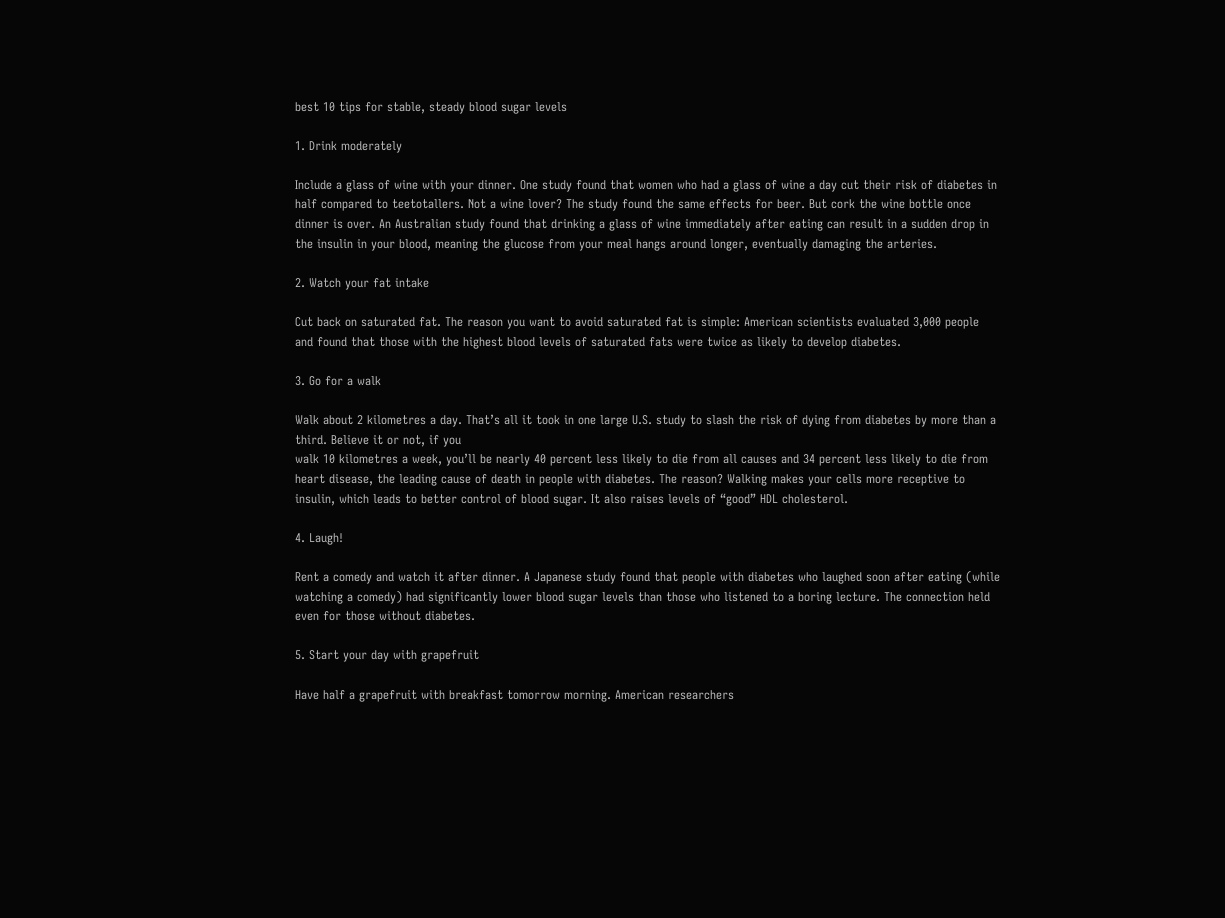best 10 tips for stable, steady blood sugar levels

1. Drink moderately

Include a glass of wine with your dinner. One study found that women who had a glass of wine a day cut their risk of diabetes in half compared to teetotallers. Not a wine lover? The study found the same effects for beer. But cork the wine bottle once dinner is over. An Australian study found that drinking a glass of wine immediately after eating can result in a sudden drop in the insulin in your blood, meaning the glucose from your meal hangs around longer, eventually damaging the arteries.

2. Watch your fat intake

Cut back on saturated fat. The reason you want to avoid saturated fat is simple: American scientists evaluated 3,000 people and found that those with the highest blood levels of saturated fats were twice as likely to develop diabetes.

3. Go for a walk

Walk about 2 kilometres a day. That’s all it took in one large U.S. study to slash the risk of dying from diabetes by more than a third. Believe it or not, if you
walk 10 kilometres a week, you’ll be nearly 40 percent less likely to die from all causes and 34 percent less likely to die from heart disease, the leading cause of death in people with diabetes. The reason? Walking makes your cells more receptive to insulin, which leads to better control of blood sugar. It also raises levels of “good” HDL cholesterol.

4. Laugh!

Rent a comedy and watch it after dinner. A Japanese study found that people with diabetes who laughed soon after eating (while watching a comedy) had significantly lower blood sugar levels than those who listened to a boring lecture. The connection held even for those without diabetes.

5. Start your day with grapefruit

Have half a grapefruit with breakfast tomorrow morning. American researchers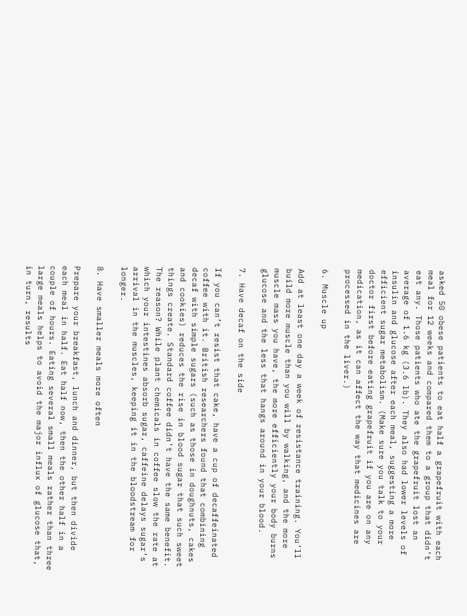asked 50 obese patients to eat half a grapefruit with each meal for 12 weeks and compared them to a group that didn’t eat any. Those patients who ate the grapefruit lost an average of 1.6 kg (3.6 lb). They also had lower levels of insulin and glucose after each meal, suggesting a more efficient sugar metabolism. (Make sure you talk to your doctor first before eating grapefruit if you are on any medication, as it can affect the way that medicines are processed in the liver.)

6. Muscle up

Add at least one day a week of resistance training. You’ll build more muscle than you will by walking, and the more muscle mass you have, the more efficiently your body burns glucose and the less that hangs around in your blood.

7. Have decaf on the side

If you can’t resist that cake, have a cup of decaffeinated coffee with it. British researchers found that combining decaf with simple sugars (such as those in doughnuts, cakes and cookies) reduces the rise in blood sugar that such sweet things create. Standard coffee didn’t have the same benefit. The reason? While plant chemicals in coffee slow the rate at which your intestines absorb sugar, caffeine delays sugar’s arrival in the muscles, keeping it in the bloodstream for longer.

8. Have smaller meals more often

Prepare your breakfast, lunch and dinner, but then divide each meal in half. Eat half now, then the other half in a couple of hours. Eating several small meals rather than three large meals helps to avoid the major influx of glucose that, in turn, results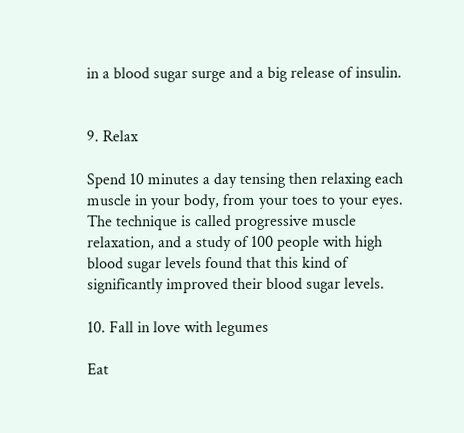in a blood sugar surge and a big release of insulin.


9. Relax

Spend 10 minutes a day tensing then relaxing each muscle in your body, from your toes to your eyes. The technique is called progressive muscle relaxation, and a study of 100 people with high blood sugar levels found that this kind of significantly improved their blood sugar levels.

10. Fall in love with legumes

Eat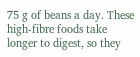75 g of beans a day. These high-fibre foods take longer to digest, so they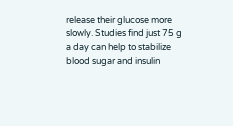release their glucose more slowly. Studies find just 75 g a day can help to stabilize blood sugar and insulin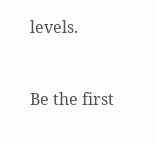levels.


Be the first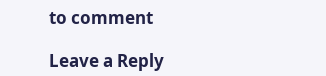to comment

Leave a Reply